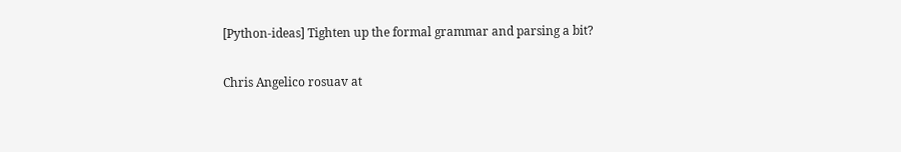[Python-ideas] Tighten up the formal grammar and parsing a bit?

Chris Angelico rosuav at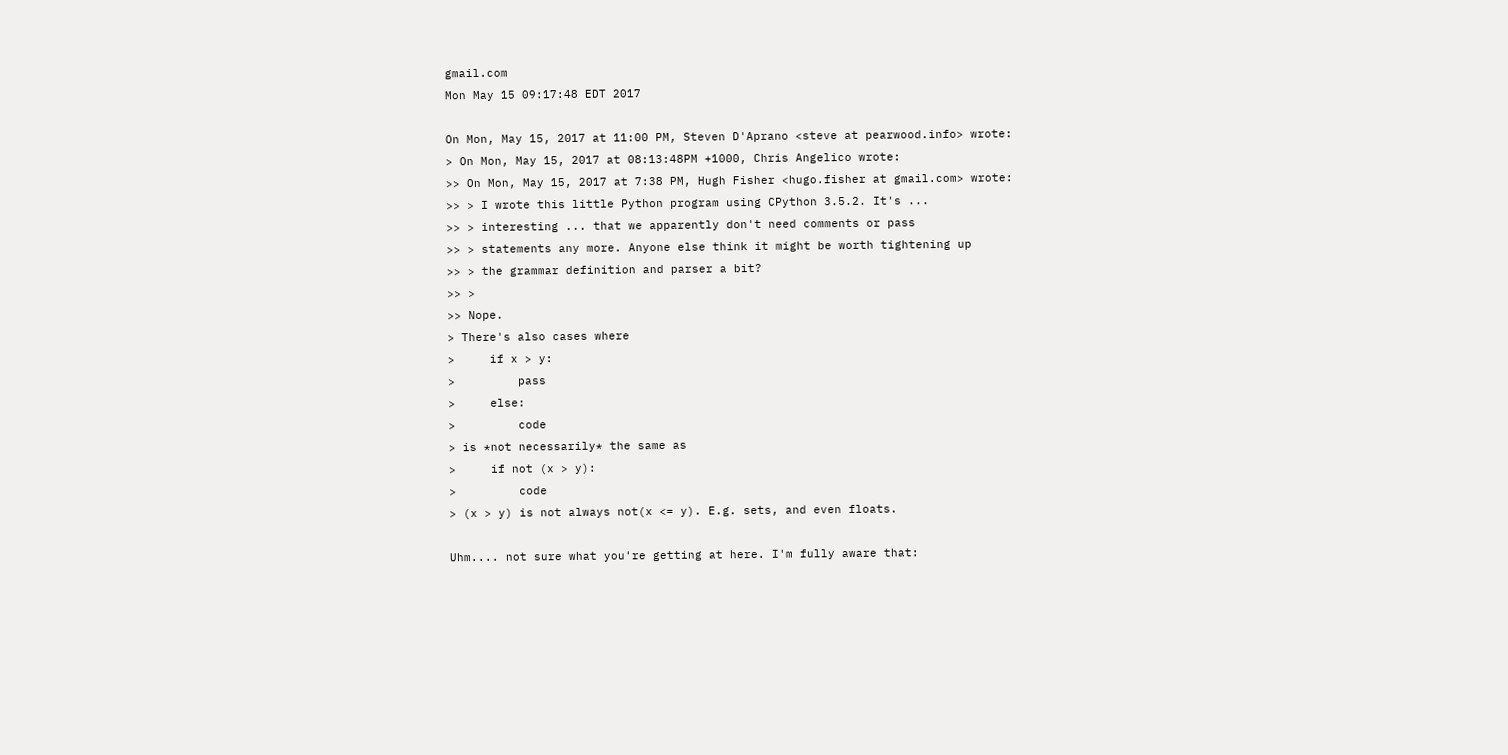gmail.com
Mon May 15 09:17:48 EDT 2017

On Mon, May 15, 2017 at 11:00 PM, Steven D'Aprano <steve at pearwood.info> wrote:
> On Mon, May 15, 2017 at 08:13:48PM +1000, Chris Angelico wrote:
>> On Mon, May 15, 2017 at 7:38 PM, Hugh Fisher <hugo.fisher at gmail.com> wrote:
>> > I wrote this little Python program using CPython 3.5.2. It's ...
>> > interesting ... that we apparently don't need comments or pass
>> > statements any more. Anyone else think it might be worth tightening up
>> > the grammar definition and parser a bit?
>> >
>> Nope.
> There's also cases where
>     if x > y:
>         pass
>     else:
>         code
> is *not necessarily* the same as
>     if not (x > y):
>         code
> (x > y) is not always not(x <= y). E.g. sets, and even floats.

Uhm.... not sure what you're getting at here. I'm fully aware that: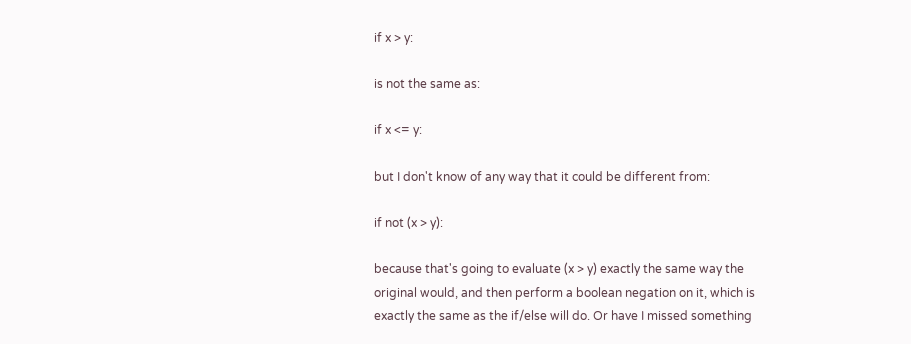if x > y:

is not the same as:

if x <= y:

but I don't know of any way that it could be different from:

if not (x > y):

because that's going to evaluate (x > y) exactly the same way the
original would, and then perform a boolean negation on it, which is
exactly the same as the if/else will do. Or have I missed something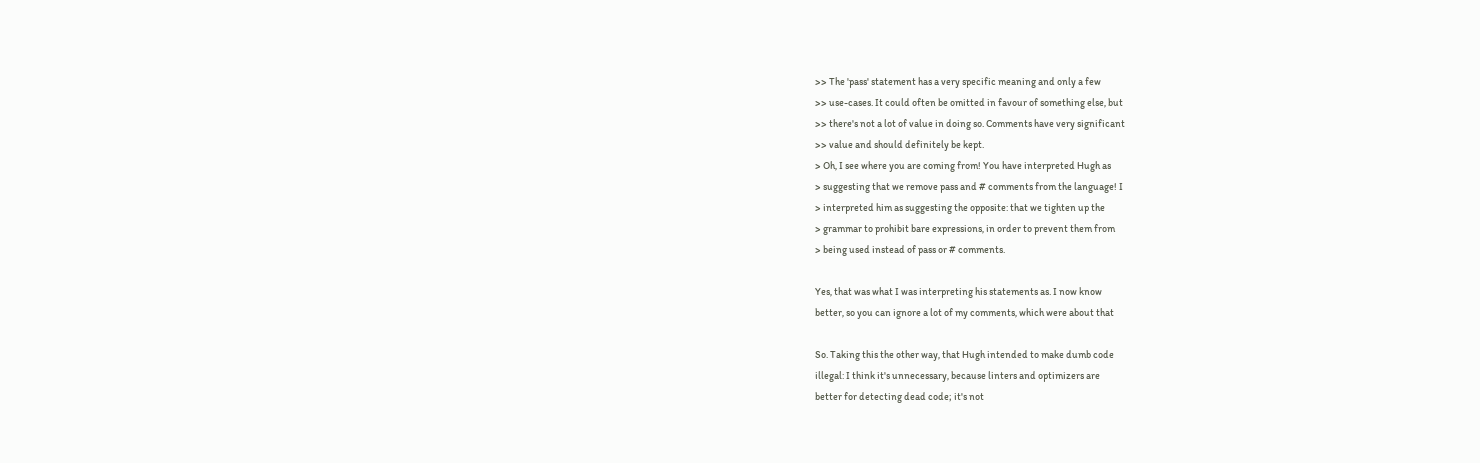>> The 'pass' statement has a very specific meaning and only a few
>> use-cases. It could often be omitted in favour of something else, but
>> there's not a lot of value in doing so. Comments have very significant
>> value and should definitely be kept.
> Oh, I see where you are coming from! You have interpreted Hugh as
> suggesting that we remove pass and # comments from the language! I
> interpreted him as suggesting the opposite: that we tighten up the
> grammar to prohibit bare expressions, in order to prevent them from
> being used instead of pass or # comments.

Yes, that was what I was interpreting his statements as. I now know
better, so you can ignore a lot of my comments, which were about that

So. Taking this the other way, that Hugh intended to make dumb code
illegal: I think it's unnecessary, because linters and optimizers are
better for detecting dead code; it's not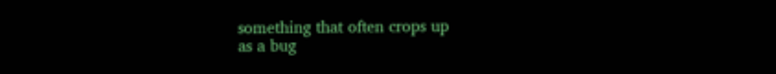something that often crops up
as a bug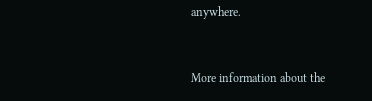anywhere.


More information about the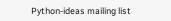Python-ideas mailing list